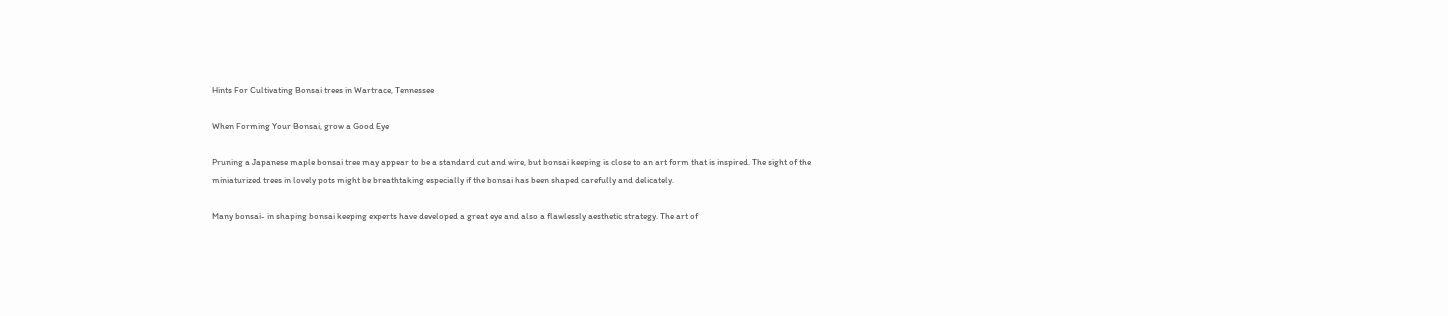Hints For Cultivating Bonsai trees in Wartrace, Tennessee

When Forming Your Bonsai, grow a Good Eye

Pruning a Japanese maple bonsai tree may appear to be a standard cut and wire, but bonsai keeping is close to an art form that is inspired. The sight of the miniaturized trees in lovely pots might be breathtaking especially if the bonsai has been shaped carefully and delicately.

Many bonsai- in shaping bonsai keeping experts have developed a great eye and also a flawlessly aesthetic strategy. The art of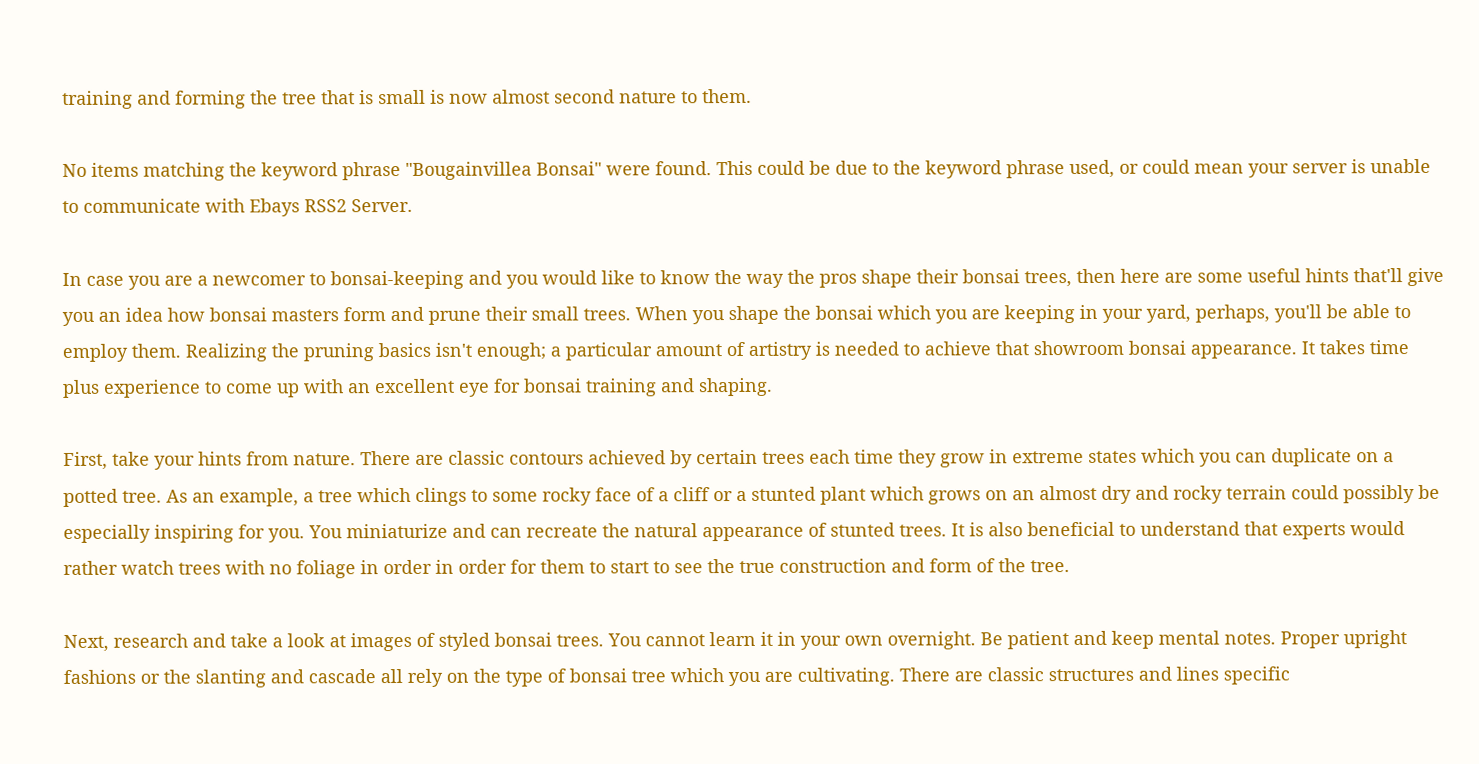training and forming the tree that is small is now almost second nature to them.

No items matching the keyword phrase "Bougainvillea Bonsai" were found. This could be due to the keyword phrase used, or could mean your server is unable to communicate with Ebays RSS2 Server.

In case you are a newcomer to bonsai-keeping and you would like to know the way the pros shape their bonsai trees, then here are some useful hints that'll give you an idea how bonsai masters form and prune their small trees. When you shape the bonsai which you are keeping in your yard, perhaps, you'll be able to employ them. Realizing the pruning basics isn't enough; a particular amount of artistry is needed to achieve that showroom bonsai appearance. It takes time plus experience to come up with an excellent eye for bonsai training and shaping.

First, take your hints from nature. There are classic contours achieved by certain trees each time they grow in extreme states which you can duplicate on a potted tree. As an example, a tree which clings to some rocky face of a cliff or a stunted plant which grows on an almost dry and rocky terrain could possibly be especially inspiring for you. You miniaturize and can recreate the natural appearance of stunted trees. It is also beneficial to understand that experts would rather watch trees with no foliage in order in order for them to start to see the true construction and form of the tree.

Next, research and take a look at images of styled bonsai trees. You cannot learn it in your own overnight. Be patient and keep mental notes. Proper upright fashions or the slanting and cascade all rely on the type of bonsai tree which you are cultivating. There are classic structures and lines specific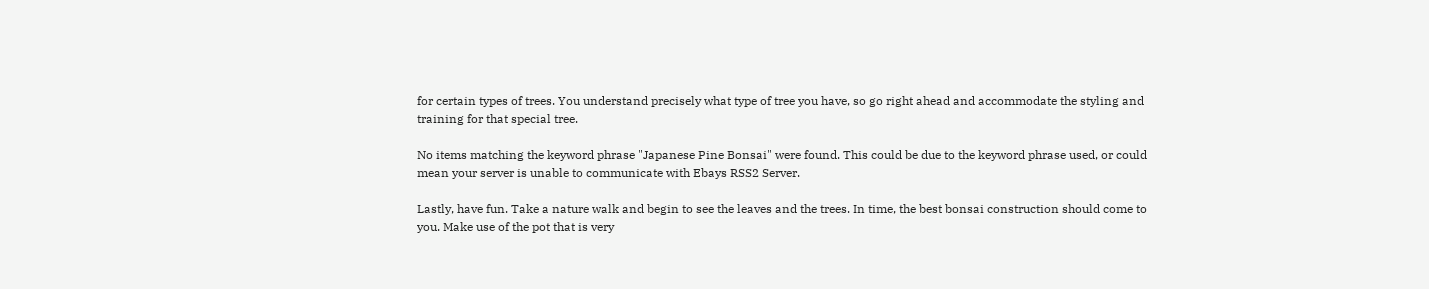for certain types of trees. You understand precisely what type of tree you have, so go right ahead and accommodate the styling and training for that special tree.

No items matching the keyword phrase "Japanese Pine Bonsai" were found. This could be due to the keyword phrase used, or could mean your server is unable to communicate with Ebays RSS2 Server.

Lastly, have fun. Take a nature walk and begin to see the leaves and the trees. In time, the best bonsai construction should come to you. Make use of the pot that is very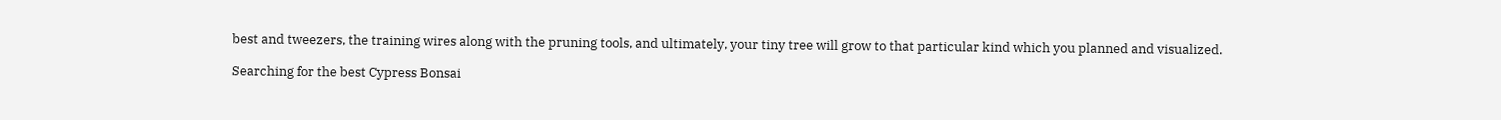best and tweezers, the training wires along with the pruning tools, and ultimately, your tiny tree will grow to that particular kind which you planned and visualized.

Searching for the best Cypress Bonsai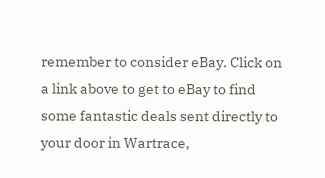remember to consider eBay. Click on a link above to get to eBay to find some fantastic deals sent directly to your door in Wartrace,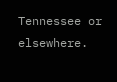Tennessee or elsewhere.